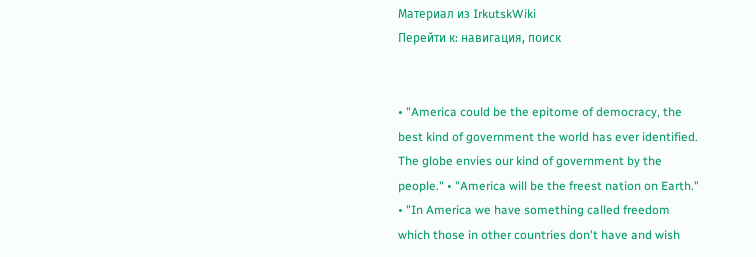Материал из IrkutskWiki
Перейти к: навигация, поиск


• "America could be the epitome of democracy, the best kind of government the world has ever identified. The globe envies our kind of government by the people." • "America will be the freest nation on Earth." • "In America we have something called freedom which those in other countries don't have and wish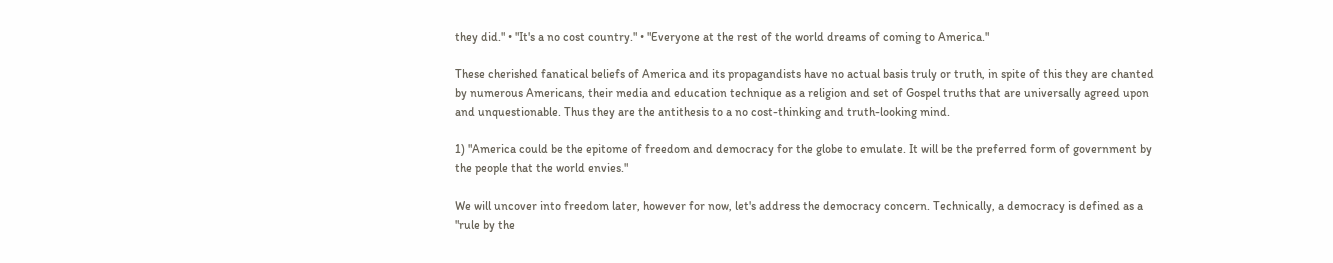they did." • "It's a no cost country." • "Everyone at the rest of the world dreams of coming to America."

These cherished fanatical beliefs of America and its propagandists have no actual basis truly or truth, in spite of this they are chanted by numerous Americans, their media and education technique as a religion and set of Gospel truths that are universally agreed upon and unquestionable. Thus they are the antithesis to a no cost-thinking and truth-looking mind.

1) "America could be the epitome of freedom and democracy for the globe to emulate. It will be the preferred form of government by the people that the world envies."

We will uncover into freedom later, however for now, let's address the democracy concern. Technically, a democracy is defined as a "rule by the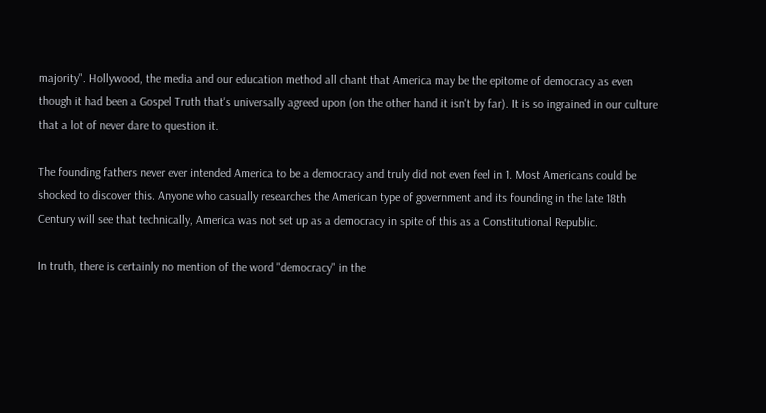majority". Hollywood, the media and our education method all chant that America may be the epitome of democracy as even though it had been a Gospel Truth that's universally agreed upon (on the other hand it isn't by far). It is so ingrained in our culture that a lot of never dare to question it.

The founding fathers never ever intended America to be a democracy and truly did not even feel in 1. Most Americans could be shocked to discover this. Anyone who casually researches the American type of government and its founding in the late 18th Century will see that technically, America was not set up as a democracy in spite of this as a Constitutional Republic.

In truth, there is certainly no mention of the word "democracy" in the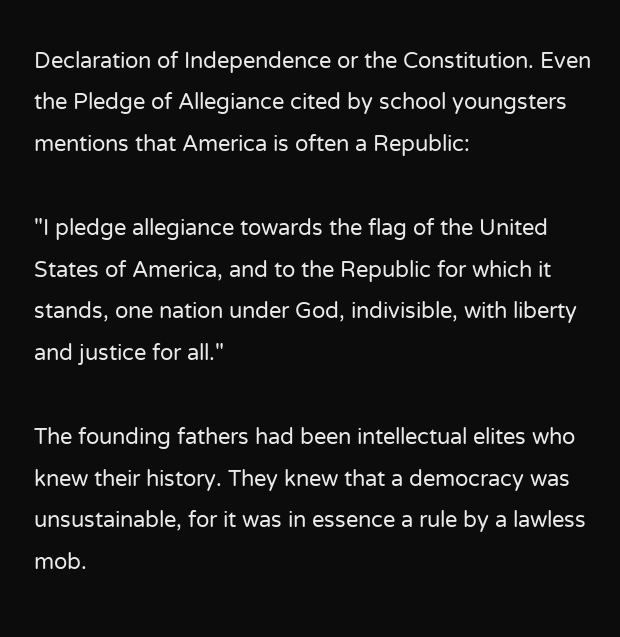Declaration of Independence or the Constitution. Even the Pledge of Allegiance cited by school youngsters mentions that America is often a Republic:

"I pledge allegiance towards the flag of the United States of America, and to the Republic for which it stands, one nation under God, indivisible, with liberty and justice for all."

The founding fathers had been intellectual elites who knew their history. They knew that a democracy was unsustainable, for it was in essence a rule by a lawless mob.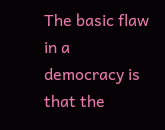The basic flaw in a democracy is that the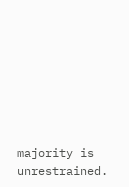majority is unrestrained.